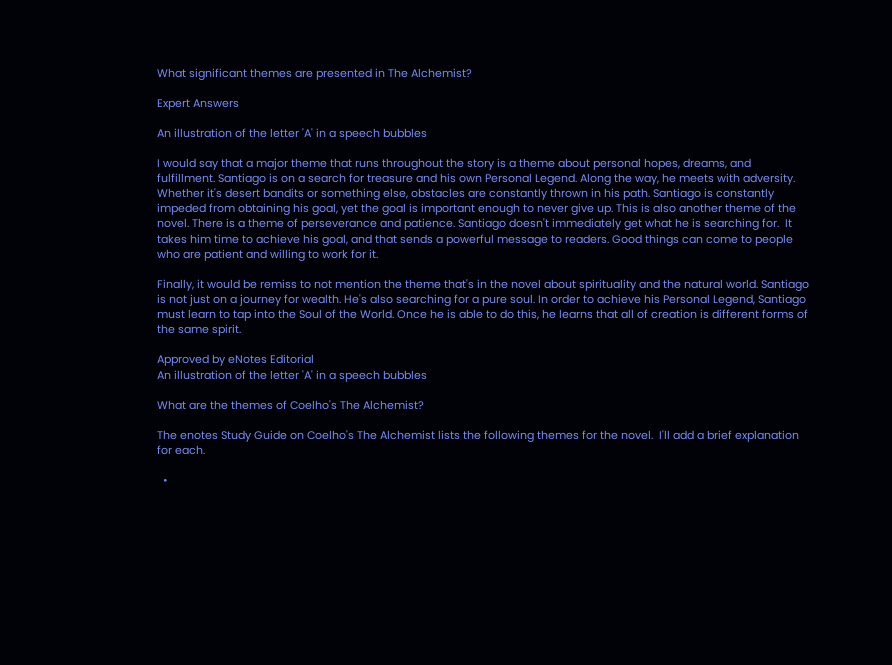What significant themes are presented in The Alchemist?

Expert Answers

An illustration of the letter 'A' in a speech bubbles

I would say that a major theme that runs throughout the story is a theme about personal hopes, dreams, and fulfillment. Santiago is on a search for treasure and his own Personal Legend. Along the way, he meets with adversity. Whether it's desert bandits or something else, obstacles are constantly thrown in his path. Santiago is constantly impeded from obtaining his goal, yet the goal is important enough to never give up. This is also another theme of the novel. There is a theme of perseverance and patience. Santiago doesn't immediately get what he is searching for.  It takes him time to achieve his goal, and that sends a powerful message to readers. Good things can come to people who are patient and willing to work for it.

Finally, it would be remiss to not mention the theme that's in the novel about spirituality and the natural world. Santiago is not just on a journey for wealth. He's also searching for a pure soul. In order to achieve his Personal Legend, Santiago must learn to tap into the Soul of the World. Once he is able to do this, he learns that all of creation is different forms of the same spirit.

Approved by eNotes Editorial
An illustration of the letter 'A' in a speech bubbles

What are the themes of Coelho's The Alchemist?

The enotes Study Guide on Coelho's The Alchemist lists the following themes for the novel.  I'll add a brief explanation for each.

  •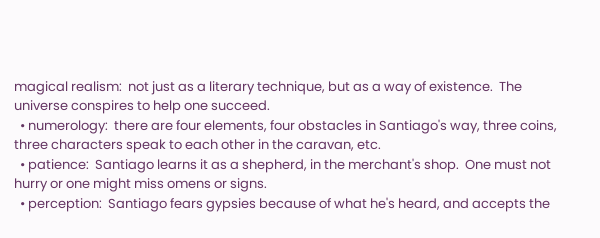magical realism:  not just as a literary technique, but as a way of existence.  The universe conspires to help one succeed.
  • numerology:  there are four elements, four obstacles in Santiago's way, three coins, three characters speak to each other in the caravan, etc.
  • patience:  Santiago learns it as a shepherd, in the merchant's shop.  One must not hurry or one might miss omens or signs.
  • perception:  Santiago fears gypsies because of what he's heard, and accepts the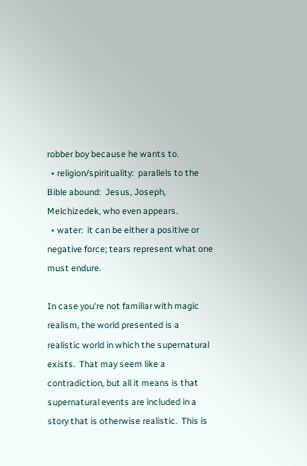robber boy because he wants to.
  • religion/spirituality:  parallels to the Bible abound:  Jesus, Joseph, Melchizedek, who even appears.
  • water:  it can be either a positive or negative force; tears represent what one must endure.

In case you're not familiar with magic realism, the world presented is a realistic world in which the supernatural exists.  That may seem like a contradiction, but all it means is that supernatural events are included in a story that is otherwise realistic.  This is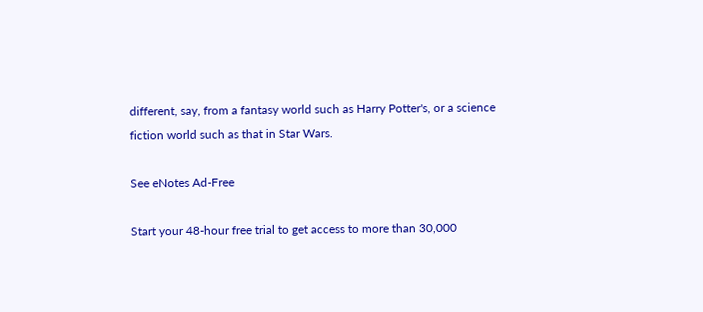different, say, from a fantasy world such as Harry Potter's, or a science fiction world such as that in Star Wars.

See eNotes Ad-Free

Start your 48-hour free trial to get access to more than 30,000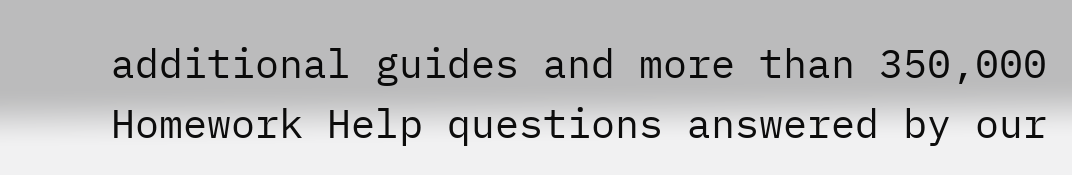additional guides and more than 350,000 Homework Help questions answered by our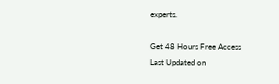experts.

Get 48 Hours Free Access
Last Updated on